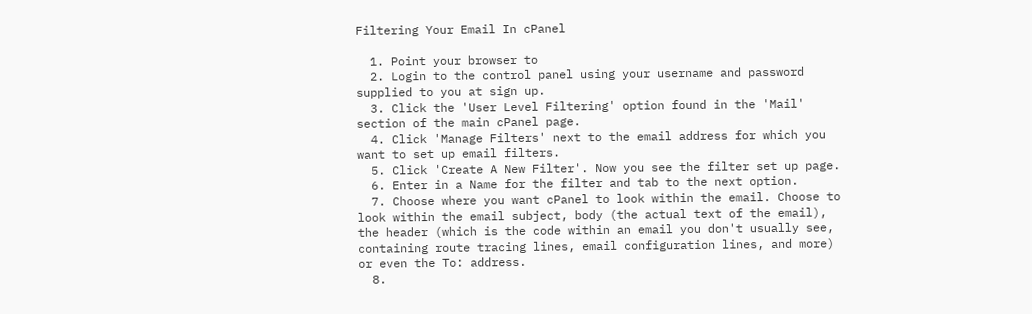Filtering Your Email In cPanel

  1. Point your browser to
  2. Login to the control panel using your username and password supplied to you at sign up.
  3. Click the 'User Level Filtering' option found in the 'Mail' section of the main cPanel page.
  4. Click 'Manage Filters' next to the email address for which you want to set up email filters.
  5. Click 'Create A New Filter'. Now you see the filter set up page.
  6. Enter in a Name for the filter and tab to the next option.
  7. Choose where you want cPanel to look within the email. Choose to look within the email subject, body (the actual text of the email), the header (which is the code within an email you don't usually see, containing route tracing lines, email configuration lines, and more) or even the To: address.
  8.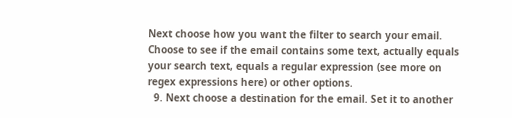Next choose how you want the filter to search your email. Choose to see if the email contains some text, actually equals your search text, equals a regular expression (see more on regex expressions here) or other options.
  9. Next choose a destination for the email. Set it to another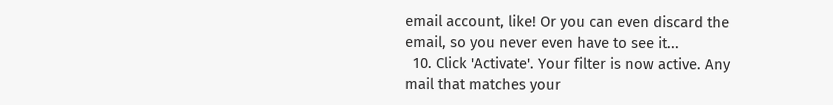email account, like! Or you can even discard the email, so you never even have to see it...
  10. Click 'Activate'. Your filter is now active. Any mail that matches your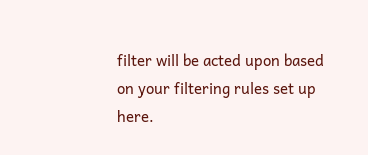filter will be acted upon based on your filtering rules set up here.